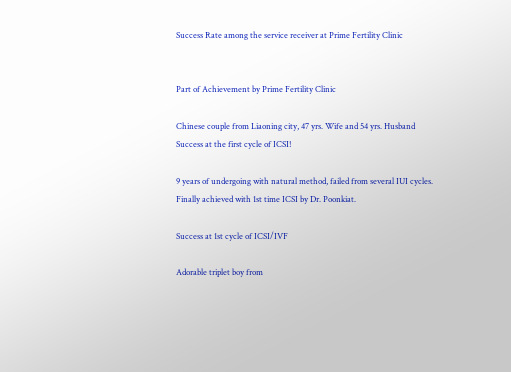Success Rate among the service receiver at Prime Fertility Clinic


Part of Achievement by Prime Fertility Clinic

Chinese couple from Liaoning city, 47 yrs. Wife and 54 yrs. Husband Success at the first cycle of ICSI!

9 years of undergoing with natural method, failed from several IUI cycles. Finally achieved with 1st time ICSI by Dr. Poonkiat.

Success at 1st cycle of ICSI/IVF

Adorable triplet boy from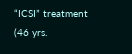“ICSI” treatment (46 yrs.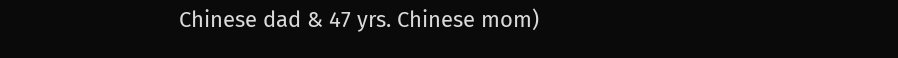Chinese dad & 47 yrs. Chinese mom)